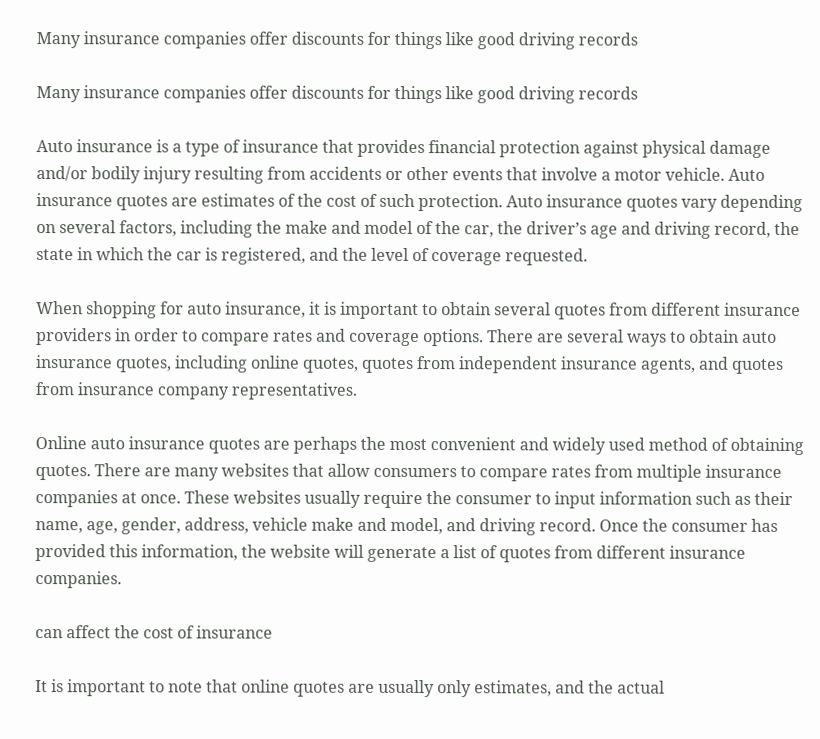Many insurance companies offer discounts for things like good driving records

Many insurance companies offer discounts for things like good driving records

Auto insurance is a type of insurance that provides financial protection against physical damage and/or bodily injury resulting from accidents or other events that involve a motor vehicle. Auto insurance quotes are estimates of the cost of such protection. Auto insurance quotes vary depending on several factors, including the make and model of the car, the driver’s age and driving record, the state in which the car is registered, and the level of coverage requested.

When shopping for auto insurance, it is important to obtain several quotes from different insurance providers in order to compare rates and coverage options. There are several ways to obtain auto insurance quotes, including online quotes, quotes from independent insurance agents, and quotes from insurance company representatives.

Online auto insurance quotes are perhaps the most convenient and widely used method of obtaining quotes. There are many websites that allow consumers to compare rates from multiple insurance companies at once. These websites usually require the consumer to input information such as their name, age, gender, address, vehicle make and model, and driving record. Once the consumer has provided this information, the website will generate a list of quotes from different insurance companies.

can affect the cost of insurance

It is important to note that online quotes are usually only estimates, and the actual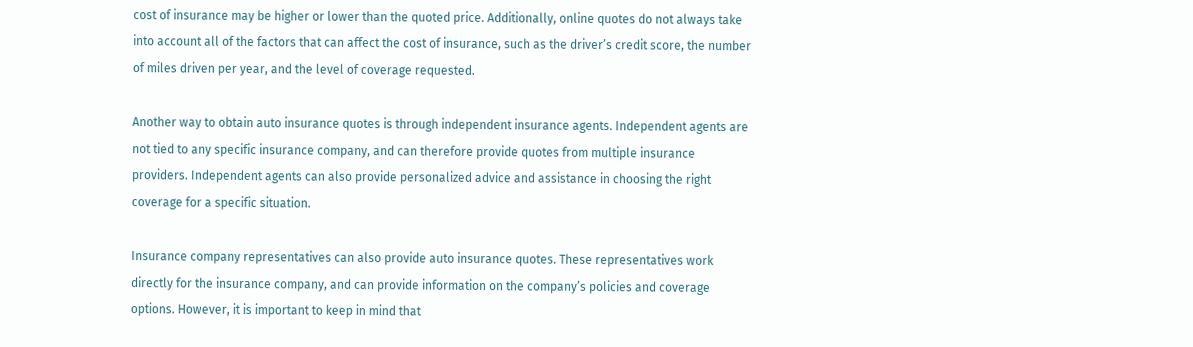cost of insurance may be higher or lower than the quoted price. Additionally, online quotes do not always take into account all of the factors that can affect the cost of insurance, such as the driver’s credit score, the number of miles driven per year, and the level of coverage requested.

Another way to obtain auto insurance quotes is through independent insurance agents. Independent agents are not tied to any specific insurance company, and can therefore provide quotes from multiple insurance providers. Independent agents can also provide personalized advice and assistance in choosing the right coverage for a specific situation.

Insurance company representatives can also provide auto insurance quotes. These representatives work directly for the insurance company, and can provide information on the company’s policies and coverage options. However, it is important to keep in mind that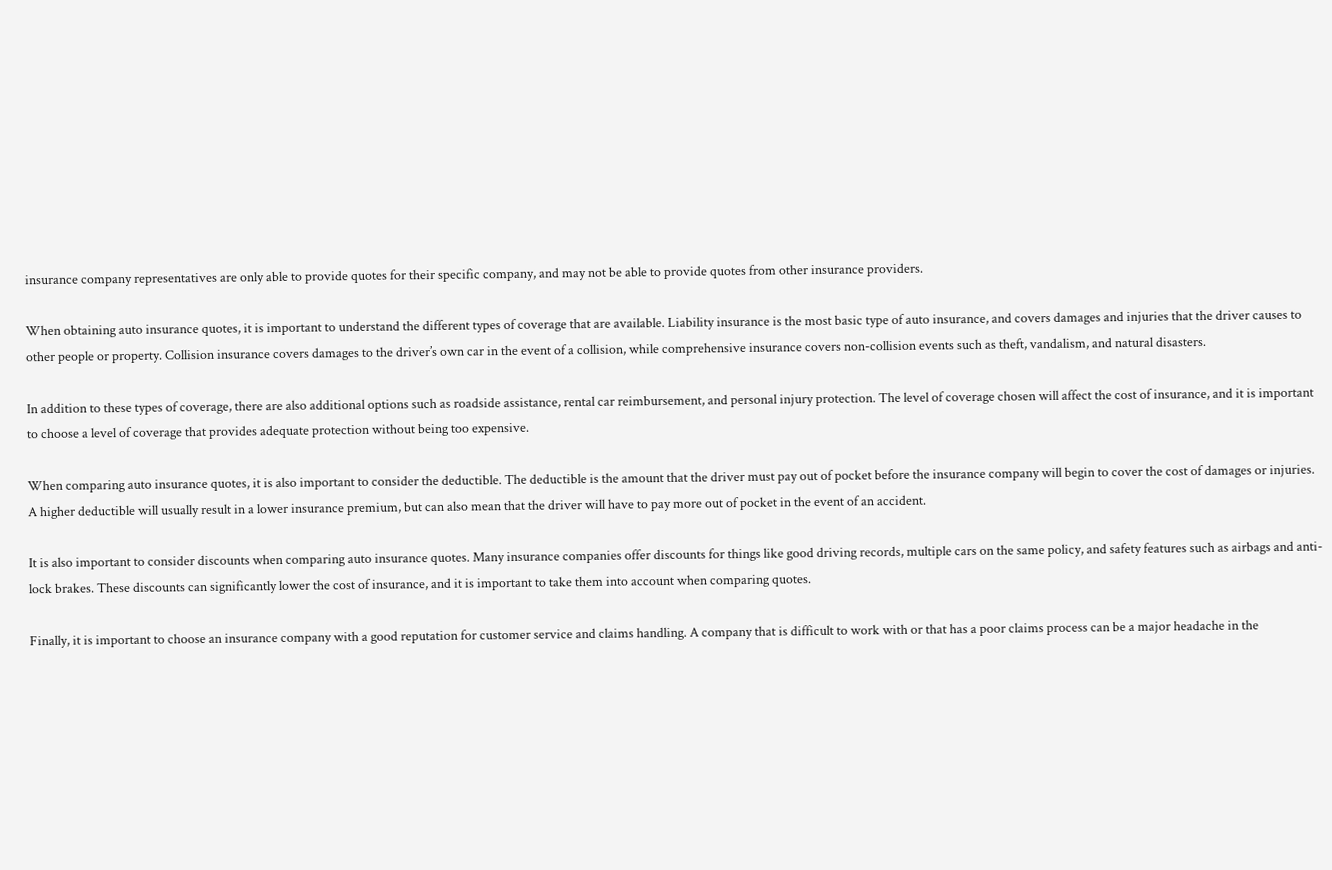insurance company representatives are only able to provide quotes for their specific company, and may not be able to provide quotes from other insurance providers.

When obtaining auto insurance quotes, it is important to understand the different types of coverage that are available. Liability insurance is the most basic type of auto insurance, and covers damages and injuries that the driver causes to other people or property. Collision insurance covers damages to the driver’s own car in the event of a collision, while comprehensive insurance covers non-collision events such as theft, vandalism, and natural disasters.

In addition to these types of coverage, there are also additional options such as roadside assistance, rental car reimbursement, and personal injury protection. The level of coverage chosen will affect the cost of insurance, and it is important to choose a level of coverage that provides adequate protection without being too expensive.

When comparing auto insurance quotes, it is also important to consider the deductible. The deductible is the amount that the driver must pay out of pocket before the insurance company will begin to cover the cost of damages or injuries. A higher deductible will usually result in a lower insurance premium, but can also mean that the driver will have to pay more out of pocket in the event of an accident.

It is also important to consider discounts when comparing auto insurance quotes. Many insurance companies offer discounts for things like good driving records, multiple cars on the same policy, and safety features such as airbags and anti-lock brakes. These discounts can significantly lower the cost of insurance, and it is important to take them into account when comparing quotes.

Finally, it is important to choose an insurance company with a good reputation for customer service and claims handling. A company that is difficult to work with or that has a poor claims process can be a major headache in the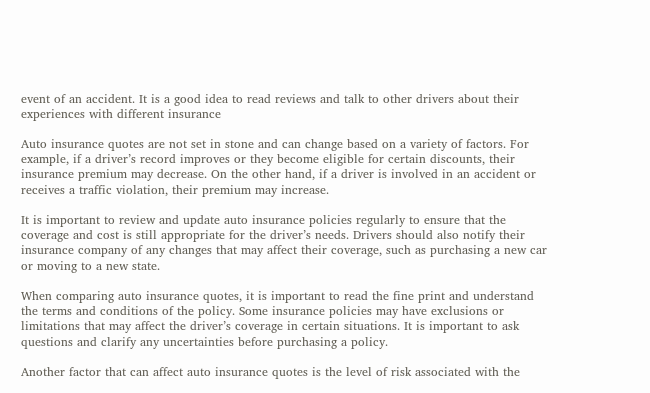event of an accident. It is a good idea to read reviews and talk to other drivers about their experiences with different insurance

Auto insurance quotes are not set in stone and can change based on a variety of factors. For example, if a driver’s record improves or they become eligible for certain discounts, their insurance premium may decrease. On the other hand, if a driver is involved in an accident or receives a traffic violation, their premium may increase.

It is important to review and update auto insurance policies regularly to ensure that the coverage and cost is still appropriate for the driver’s needs. Drivers should also notify their insurance company of any changes that may affect their coverage, such as purchasing a new car or moving to a new state.

When comparing auto insurance quotes, it is important to read the fine print and understand the terms and conditions of the policy. Some insurance policies may have exclusions or limitations that may affect the driver’s coverage in certain situations. It is important to ask questions and clarify any uncertainties before purchasing a policy.

Another factor that can affect auto insurance quotes is the level of risk associated with the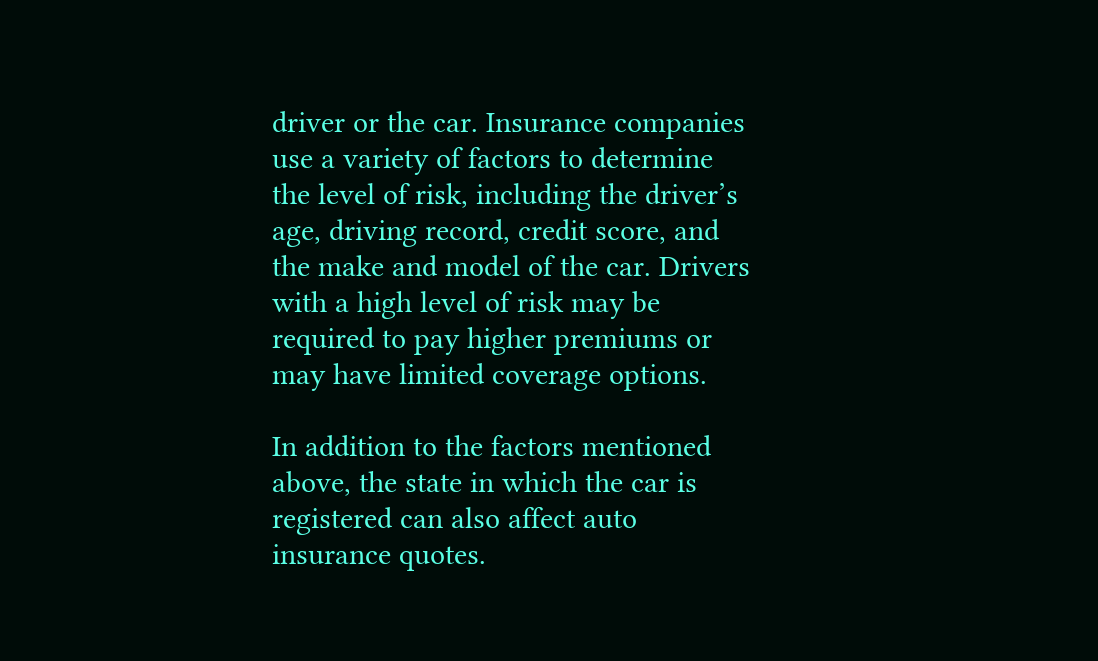driver or the car. Insurance companies use a variety of factors to determine the level of risk, including the driver’s age, driving record, credit score, and the make and model of the car. Drivers with a high level of risk may be required to pay higher premiums or may have limited coverage options.

In addition to the factors mentioned above, the state in which the car is registered can also affect auto insurance quotes.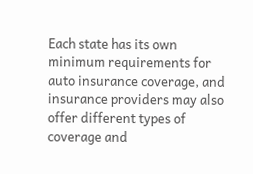Each state has its own minimum requirements for auto insurance coverage, and insurance providers may also offer different types of coverage and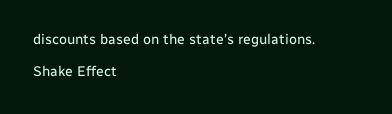discounts based on the state’s regulations.

Shake Effect